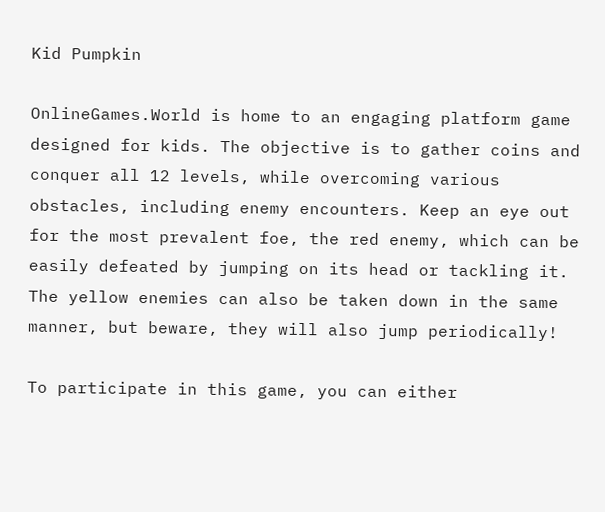Kid Pumpkin

OnlineGames.World is home to an engaging platform game designed for kids. The objective is to gather coins and conquer all 12 levels, while overcoming various obstacles, including enemy encounters. Keep an eye out for the most prevalent foe, the red enemy, which can be easily defeated by jumping on its head or tackling it. The yellow enemies can also be taken down in the same manner, but beware, they will also jump periodically!

To participate in this game, you can either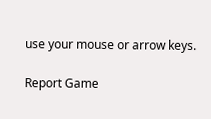use your mouse or arrow keys.

Report Game